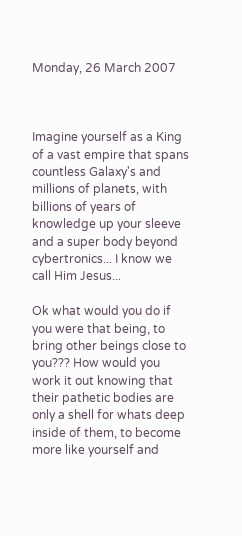Monday, 26 March 2007



Imagine yourself as a King of a vast empire that spans countless Galaxy's and millions of planets, with billions of years of knowledge up your sleeve and a super body beyond cybertronics... I know we call Him Jesus...

Ok what would you do if you were that being, to bring other beings close to you??? How would you work it out knowing that their pathetic bodies are only a shell for whats deep inside of them, to become more like yourself and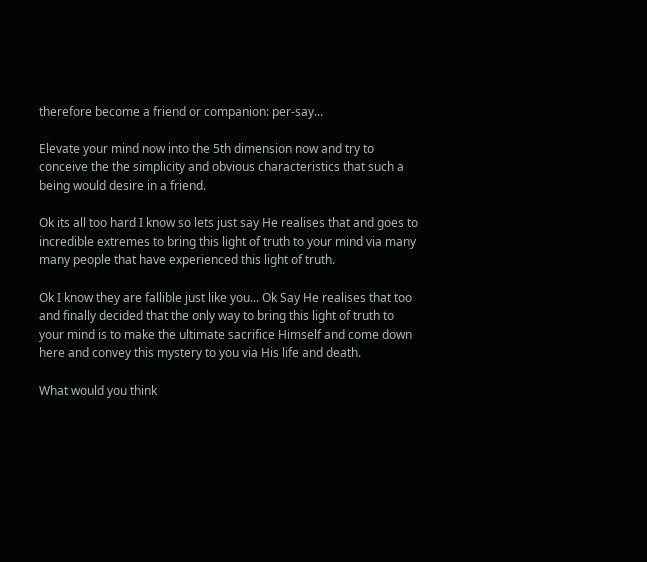therefore become a friend or companion: per-say...

Elevate your mind now into the 5th dimension now and try to conceive the the simplicity and obvious characteristics that such a being would desire in a friend.

Ok its all too hard I know so lets just say He realises that and goes to incredible extremes to bring this light of truth to your mind via many many people that have experienced this light of truth.

Ok I know they are fallible just like you... Ok Say He realises that too and finally decided that the only way to bring this light of truth to your mind is to make the ultimate sacrifice Himself and come down here and convey this mystery to you via His life and death.

What would you think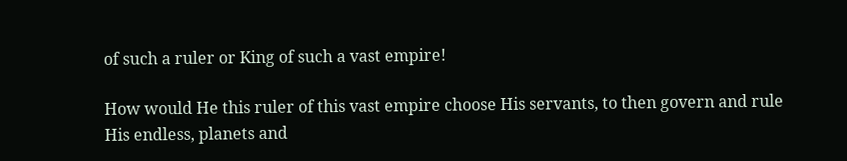of such a ruler or King of such a vast empire!

How would He this ruler of this vast empire choose His servants, to then govern and rule His endless, planets and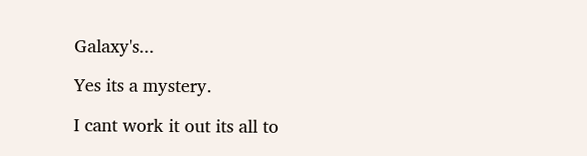Galaxy's...

Yes its a mystery.

I cant work it out its all to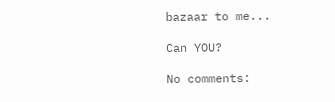bazaar to me...

Can YOU?

No comments: